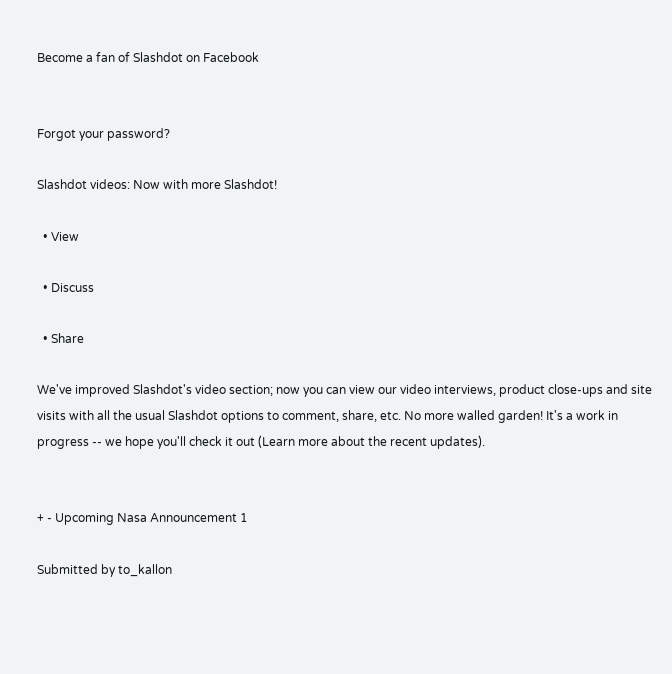Become a fan of Slashdot on Facebook


Forgot your password?

Slashdot videos: Now with more Slashdot!

  • View

  • Discuss

  • Share

We've improved Slashdot's video section; now you can view our video interviews, product close-ups and site visits with all the usual Slashdot options to comment, share, etc. No more walled garden! It's a work in progress -- we hope you'll check it out (Learn more about the recent updates).


+ - Upcoming Nasa Announcement 1

Submitted by to_kallon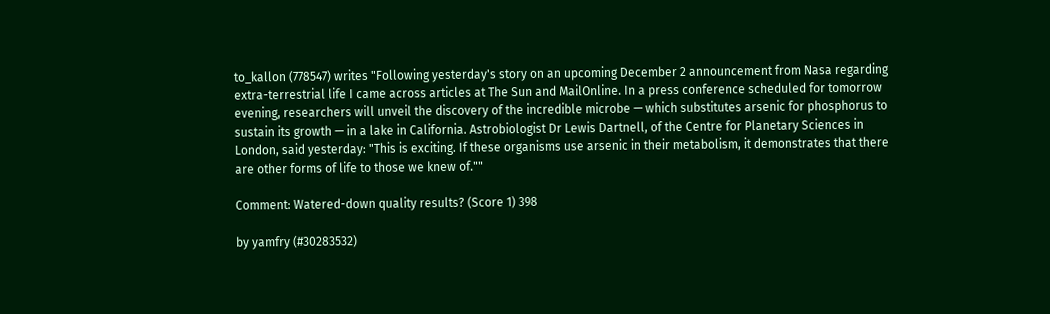to_kallon (778547) writes "Following yesterday's story on an upcoming December 2 announcement from Nasa regarding extra-terrestrial life I came across articles at The Sun and MailOnline. In a press conference scheduled for tomorrow evening, researchers will unveil the discovery of the incredible microbe — which substitutes arsenic for phosphorus to sustain its growth — in a lake in California. Astrobiologist Dr Lewis Dartnell, of the Centre for Planetary Sciences in London, said yesterday: "This is exciting. If these organisms use arsenic in their metabolism, it demonstrates that there are other forms of life to those we knew of.""

Comment: Watered-down quality results? (Score 1) 398

by yamfry (#30283532)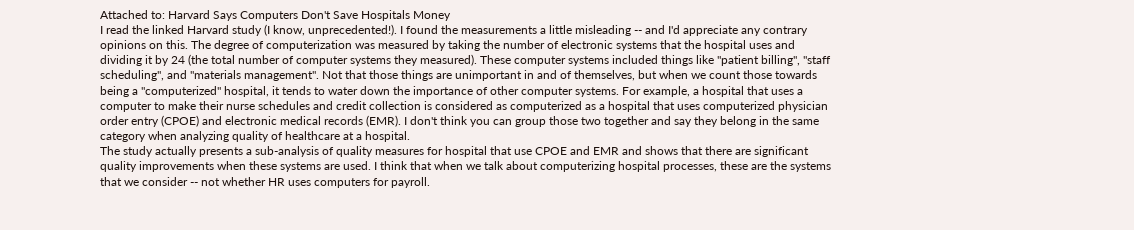Attached to: Harvard Says Computers Don't Save Hospitals Money
I read the linked Harvard study (I know, unprecedented!). I found the measurements a little misleading -- and I'd appreciate any contrary opinions on this. The degree of computerization was measured by taking the number of electronic systems that the hospital uses and dividing it by 24 (the total number of computer systems they measured). These computer systems included things like "patient billing", "staff scheduling", and "materials management". Not that those things are unimportant in and of themselves, but when we count those towards being a "computerized" hospital, it tends to water down the importance of other computer systems. For example, a hospital that uses a computer to make their nurse schedules and credit collection is considered as computerized as a hospital that uses computerized physician order entry (CPOE) and electronic medical records (EMR). I don't think you can group those two together and say they belong in the same category when analyzing quality of healthcare at a hospital.
The study actually presents a sub-analysis of quality measures for hospital that use CPOE and EMR and shows that there are significant quality improvements when these systems are used. I think that when we talk about computerizing hospital processes, these are the systems that we consider -- not whether HR uses computers for payroll.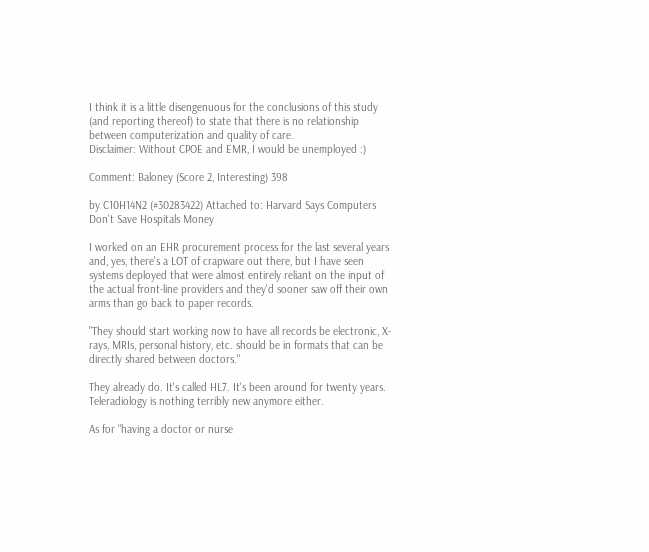I think it is a little disengenuous for the conclusions of this study (and reporting thereof) to state that there is no relationship between computerization and quality of care.
Disclaimer: Without CPOE and EMR, I would be unemployed :)

Comment: Baloney (Score 2, Interesting) 398

by C10H14N2 (#30283422) Attached to: Harvard Says Computers Don't Save Hospitals Money

I worked on an EHR procurement process for the last several years and, yes, there's a LOT of crapware out there, but I have seen systems deployed that were almost entirely reliant on the input of the actual front-line providers and they'd sooner saw off their own arms than go back to paper records.

"They should start working now to have all records be electronic, X-rays, MRIs, personal history, etc. should be in formats that can be directly shared between doctors."

They already do. It's called HL7. It's been around for twenty years. Teleradiology is nothing terribly new anymore either.

As for "having a doctor or nurse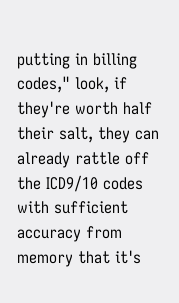putting in billing codes," look, if they're worth half their salt, they can already rattle off the ICD9/10 codes with sufficient accuracy from memory that it's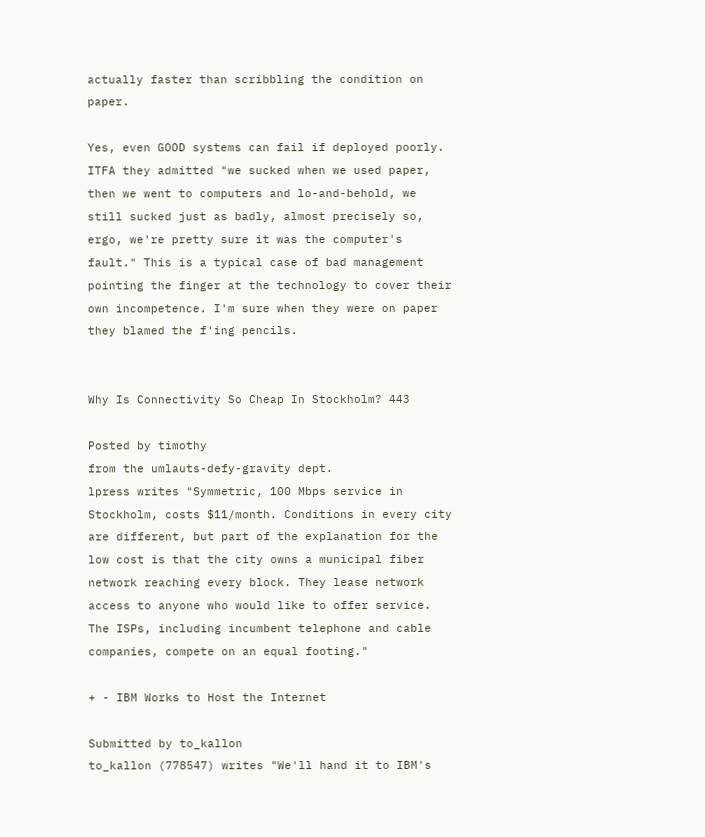actually faster than scribbling the condition on paper.

Yes, even GOOD systems can fail if deployed poorly. ITFA they admitted "we sucked when we used paper, then we went to computers and lo-and-behold, we still sucked just as badly, almost precisely so, ergo, we're pretty sure it was the computer's fault." This is a typical case of bad management pointing the finger at the technology to cover their own incompetence. I'm sure when they were on paper they blamed the f'ing pencils.


Why Is Connectivity So Cheap In Stockholm? 443

Posted by timothy
from the umlauts-defy-gravity dept.
lpress writes "Symmetric, 100 Mbps service in Stockholm, costs $11/month. Conditions in every city are different, but part of the explanation for the low cost is that the city owns a municipal fiber network reaching every block. They lease network access to anyone who would like to offer service. The ISPs, including incumbent telephone and cable companies, compete on an equal footing."

+ - IBM Works to Host the Internet

Submitted by to_kallon
to_kallon (778547) writes "We'll hand it to IBM's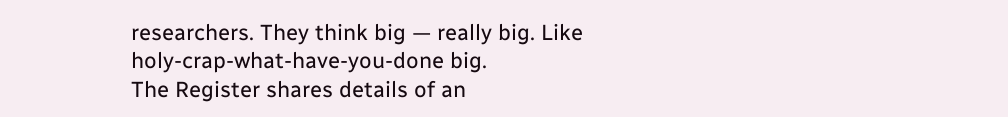researchers. They think big — really big. Like holy-crap-what-have-you-done big.
The Register shares details of an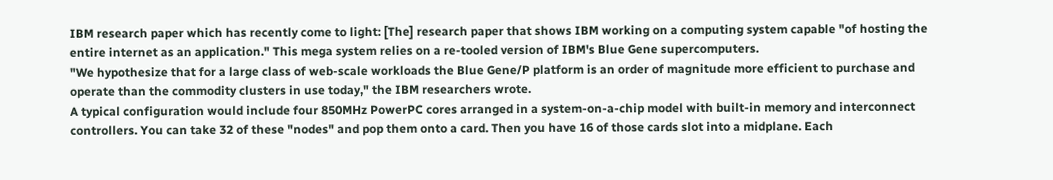IBM research paper which has recently come to light: [The] research paper that shows IBM working on a computing system capable "of hosting the entire internet as an application." This mega system relies on a re-tooled version of IBM's Blue Gene supercomputers.
"We hypothesize that for a large class of web-scale workloads the Blue Gene/P platform is an order of magnitude more efficient to purchase and operate than the commodity clusters in use today," the IBM researchers wrote.
A typical configuration would include four 850MHz PowerPC cores arranged in a system-on-a-chip model with built-in memory and interconnect controllers. You can take 32 of these "nodes" and pop them onto a card. Then you have 16 of those cards slot into a midplane. Each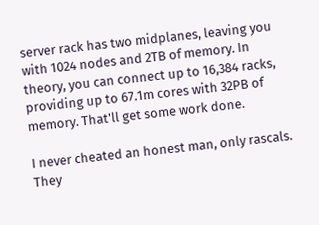server rack has two midplanes, leaving you with 1024 nodes and 2TB of memory. In theory, you can connect up to 16,384 racks, providing up to 67.1m cores with 32PB of memory. That'll get some work done.

I never cheated an honest man, only rascals. They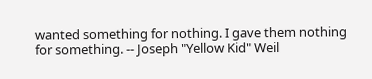wanted something for nothing. I gave them nothing for something. -- Joseph "Yellow Kid" Weil